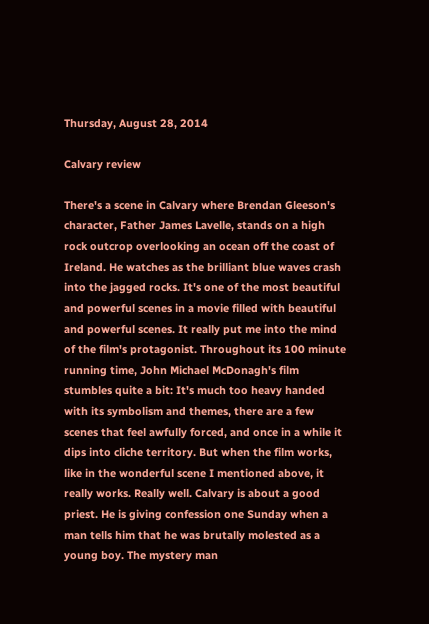Thursday, August 28, 2014

Calvary review

There's a scene in Calvary where Brendan Gleeson's character, Father James Lavelle, stands on a high rock outcrop overlooking an ocean off the coast of Ireland. He watches as the brilliant blue waves crash into the jagged rocks. It's one of the most beautiful and powerful scenes in a movie filled with beautiful and powerful scenes. It really put me into the mind of the film's protagonist. Throughout its 100 minute running time, John Michael McDonagh's film stumbles quite a bit: It's much too heavy handed with its symbolism and themes, there are a few scenes that feel awfully forced, and once in a while it dips into cliche territory. But when the film works, like in the wonderful scene I mentioned above, it really works. Really well. Calvary is about a good priest. He is giving confession one Sunday when a man tells him that he was brutally molested as a young boy. The mystery man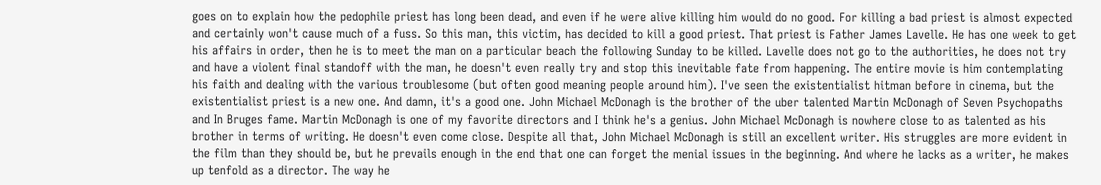goes on to explain how the pedophile priest has long been dead, and even if he were alive killing him would do no good. For killing a bad priest is almost expected and certainly won't cause much of a fuss. So this man, this victim, has decided to kill a good priest. That priest is Father James Lavelle. He has one week to get his affairs in order, then he is to meet the man on a particular beach the following Sunday to be killed. Lavelle does not go to the authorities, he does not try and have a violent final standoff with the man, he doesn't even really try and stop this inevitable fate from happening. The entire movie is him contemplating his faith and dealing with the various troublesome (but often good meaning people around him). I've seen the existentialist hitman before in cinema, but the existentialist priest is a new one. And damn, it's a good one. John Michael McDonagh is the brother of the uber talented Martin McDonagh of Seven Psychopaths and In Bruges fame. Martin McDonagh is one of my favorite directors and I think he's a genius. John Michael McDonagh is nowhere close to as talented as his brother in terms of writing. He doesn't even come close. Despite all that, John Michael McDonagh is still an excellent writer. His struggles are more evident in the film than they should be, but he prevails enough in the end that one can forget the menial issues in the beginning. And where he lacks as a writer, he makes up tenfold as a director. The way he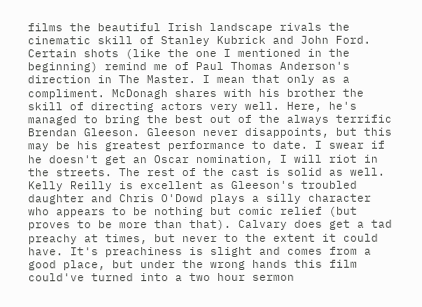films the beautiful Irish landscape rivals the cinematic skill of Stanley Kubrick and John Ford. Certain shots (like the one I mentioned in the beginning) remind me of Paul Thomas Anderson's direction in The Master. I mean that only as a compliment. McDonagh shares with his brother the skill of directing actors very well. Here, he's managed to bring the best out of the always terrific Brendan Gleeson. Gleeson never disappoints, but this may be his greatest performance to date. I swear if he doesn't get an Oscar nomination, I will riot in the streets. The rest of the cast is solid as well. Kelly Reilly is excellent as Gleeson's troubled daughter and Chris O'Dowd plays a silly character who appears to be nothing but comic relief (but proves to be more than that). Calvary does get a tad preachy at times, but never to the extent it could have. It's preachiness is slight and comes from a good place, but under the wrong hands this film could've turned into a two hour sermon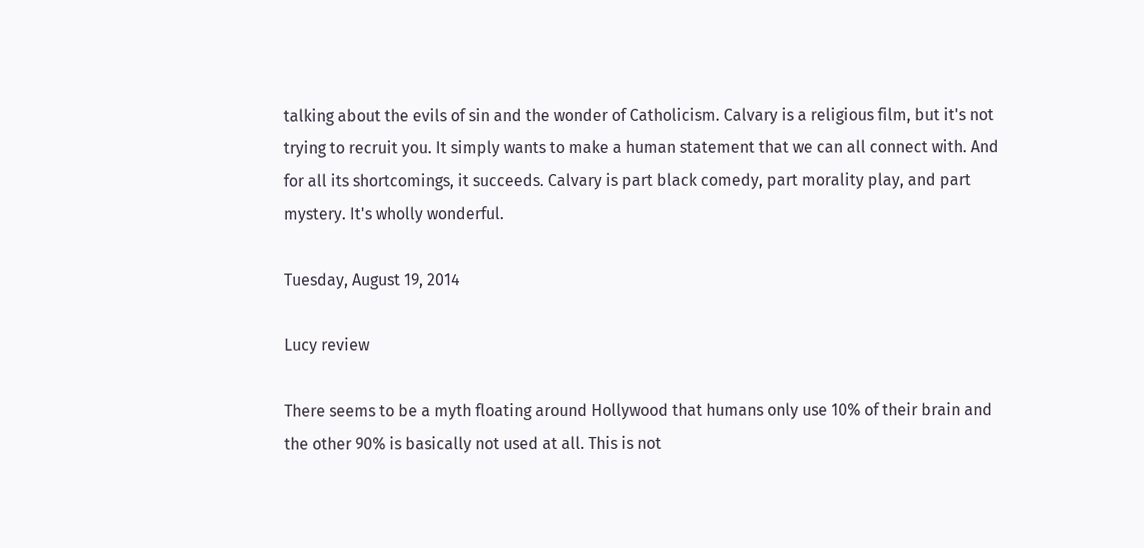talking about the evils of sin and the wonder of Catholicism. Calvary is a religious film, but it's not trying to recruit you. It simply wants to make a human statement that we can all connect with. And for all its shortcomings, it succeeds. Calvary is part black comedy, part morality play, and part mystery. It's wholly wonderful.

Tuesday, August 19, 2014

Lucy review

There seems to be a myth floating around Hollywood that humans only use 10% of their brain and the other 90% is basically not used at all. This is not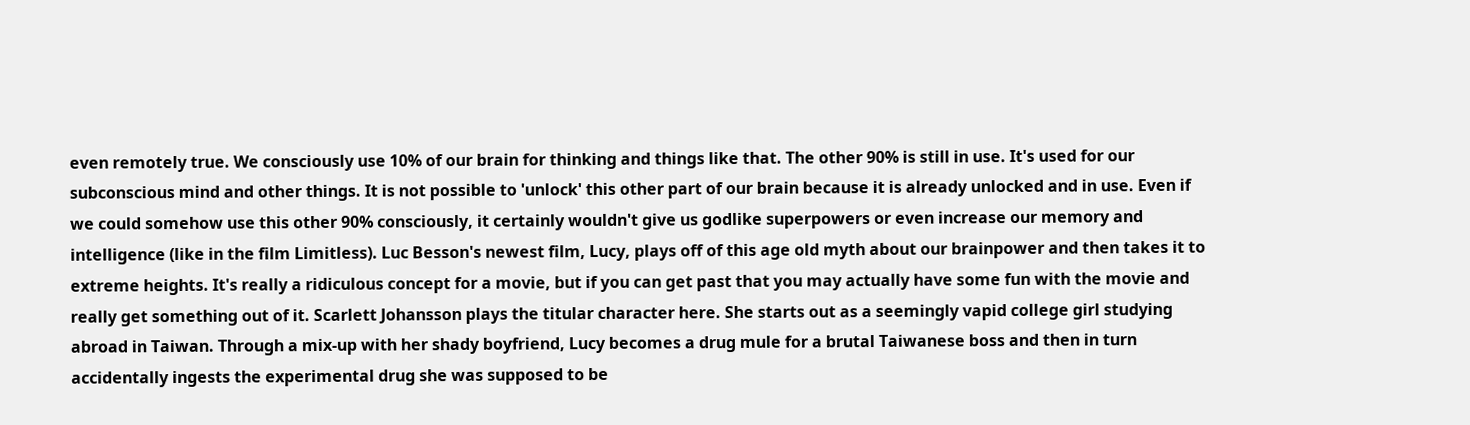even remotely true. We consciously use 10% of our brain for thinking and things like that. The other 90% is still in use. It's used for our subconscious mind and other things. It is not possible to 'unlock' this other part of our brain because it is already unlocked and in use. Even if we could somehow use this other 90% consciously, it certainly wouldn't give us godlike superpowers or even increase our memory and intelligence (like in the film Limitless). Luc Besson's newest film, Lucy, plays off of this age old myth about our brainpower and then takes it to extreme heights. It's really a ridiculous concept for a movie, but if you can get past that you may actually have some fun with the movie and really get something out of it. Scarlett Johansson plays the titular character here. She starts out as a seemingly vapid college girl studying abroad in Taiwan. Through a mix-up with her shady boyfriend, Lucy becomes a drug mule for a brutal Taiwanese boss and then in turn accidentally ingests the experimental drug she was supposed to be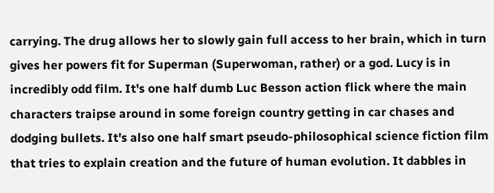carrying. The drug allows her to slowly gain full access to her brain, which in turn gives her powers fit for Superman (Superwoman, rather) or a god. Lucy is in incredibly odd film. It's one half dumb Luc Besson action flick where the main characters traipse around in some foreign country getting in car chases and dodging bullets. It's also one half smart pseudo-philosophical science fiction film that tries to explain creation and the future of human evolution. It dabbles in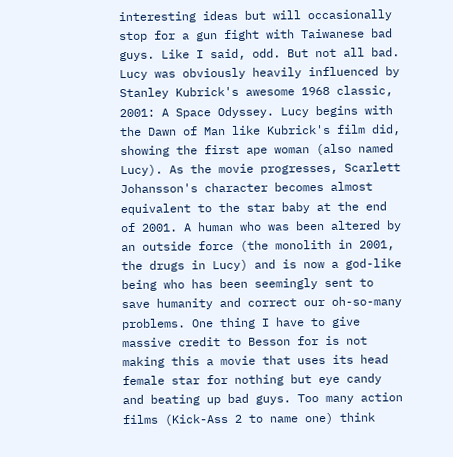interesting ideas but will occasionally stop for a gun fight with Taiwanese bad guys. Like I said, odd. But not all bad. Lucy was obviously heavily influenced by Stanley Kubrick's awesome 1968 classic, 2001: A Space Odyssey. Lucy begins with the Dawn of Man like Kubrick's film did, showing the first ape woman (also named Lucy). As the movie progresses, Scarlett Johansson's character becomes almost equivalent to the star baby at the end of 2001. A human who was been altered by an outside force (the monolith in 2001, the drugs in Lucy) and is now a god-like being who has been seemingly sent to save humanity and correct our oh-so-many problems. One thing I have to give massive credit to Besson for is not making this a movie that uses its head female star for nothing but eye candy and beating up bad guys. Too many action films (Kick-Ass 2 to name one) think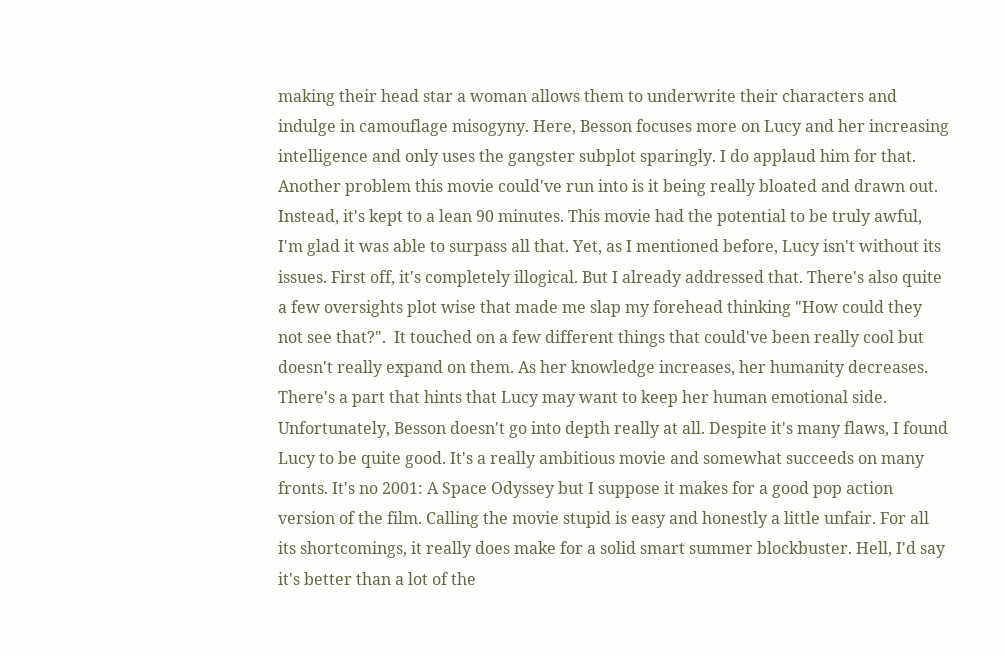making their head star a woman allows them to underwrite their characters and indulge in camouflage misogyny. Here, Besson focuses more on Lucy and her increasing intelligence and only uses the gangster subplot sparingly. I do applaud him for that. Another problem this movie could've run into is it being really bloated and drawn out. Instead, it's kept to a lean 90 minutes. This movie had the potential to be truly awful, I'm glad it was able to surpass all that. Yet, as I mentioned before, Lucy isn't without its issues. First off, it's completely illogical. But I already addressed that. There's also quite a few oversights plot wise that made me slap my forehead thinking "How could they not see that?".  It touched on a few different things that could've been really cool but doesn't really expand on them. As her knowledge increases, her humanity decreases. There's a part that hints that Lucy may want to keep her human emotional side. Unfortunately, Besson doesn't go into depth really at all. Despite it's many flaws, I found Lucy to be quite good. It's a really ambitious movie and somewhat succeeds on many fronts. It's no 2001: A Space Odyssey but I suppose it makes for a good pop action version of the film. Calling the movie stupid is easy and honestly a little unfair. For all its shortcomings, it really does make for a solid smart summer blockbuster. Hell, I'd say it's better than a lot of the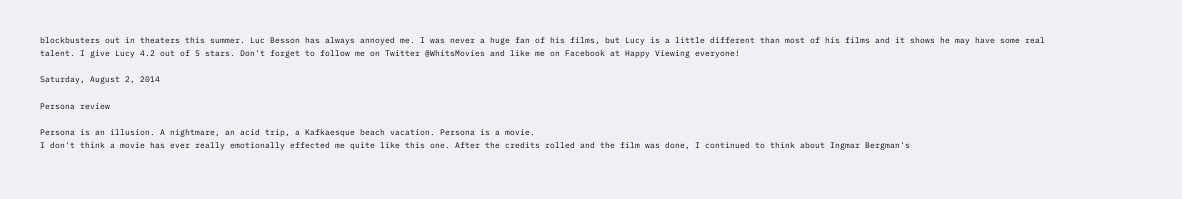blockbusters out in theaters this summer. Luc Besson has always annoyed me. I was never a huge fan of his films, but Lucy is a little different than most of his films and it shows he may have some real talent. I give Lucy 4.2 out of 5 stars. Don't forget to follow me on Twitter @WhitsMovies and like me on Facebook at Happy Viewing everyone!

Saturday, August 2, 2014

Persona review

Persona is an illusion. A nightmare, an acid trip, a Kafkaesque beach vacation. Persona is a movie.
I don't think a movie has ever really emotionally effected me quite like this one. After the credits rolled and the film was done, I continued to think about Ingmar Bergman's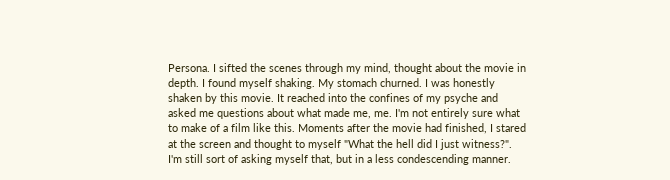Persona. I sifted the scenes through my mind, thought about the movie in depth. I found myself shaking. My stomach churned. I was honestly shaken by this movie. It reached into the confines of my psyche and asked me questions about what made me, me. I'm not entirely sure what to make of a film like this. Moments after the movie had finished, I stared at the screen and thought to myself "What the hell did I just witness?". I'm still sort of asking myself that, but in a less condescending manner.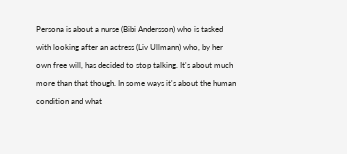Persona is about a nurse (Bibi Andersson) who is tasked with looking after an actress (Liv Ullmann) who, by her own free will, has decided to stop talking. It's about much more than that though. In some ways it's about the human condition and what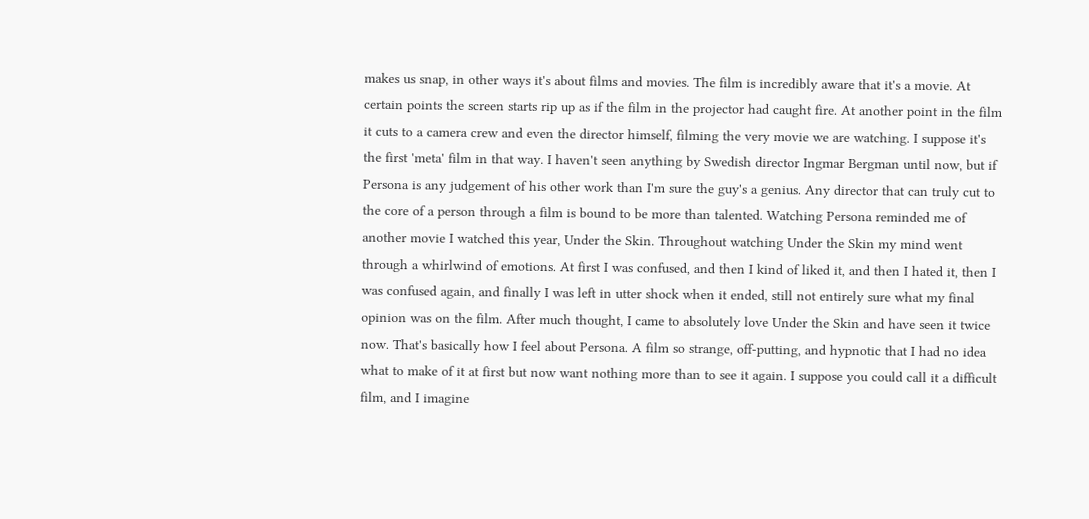makes us snap, in other ways it's about films and movies. The film is incredibly aware that it's a movie. At certain points the screen starts rip up as if the film in the projector had caught fire. At another point in the film it cuts to a camera crew and even the director himself, filming the very movie we are watching. I suppose it's the first 'meta' film in that way. I haven't seen anything by Swedish director Ingmar Bergman until now, but if Persona is any judgement of his other work than I'm sure the guy's a genius. Any director that can truly cut to the core of a person through a film is bound to be more than talented. Watching Persona reminded me of another movie I watched this year, Under the Skin. Throughout watching Under the Skin my mind went through a whirlwind of emotions. At first I was confused, and then I kind of liked it, and then I hated it, then I was confused again, and finally I was left in utter shock when it ended, still not entirely sure what my final opinion was on the film. After much thought, I came to absolutely love Under the Skin and have seen it twice now. That's basically how I feel about Persona. A film so strange, off-putting, and hypnotic that I had no idea what to make of it at first but now want nothing more than to see it again. I suppose you could call it a difficult film, and I imagine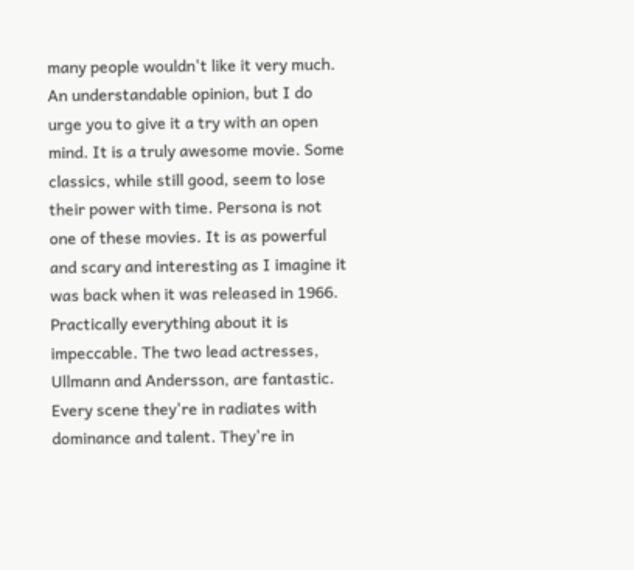many people wouldn't like it very much. An understandable opinion, but I do urge you to give it a try with an open mind. It is a truly awesome movie. Some classics, while still good, seem to lose their power with time. Persona is not one of these movies. It is as powerful and scary and interesting as I imagine it was back when it was released in 1966. Practically everything about it is impeccable. The two lead actresses, Ullmann and Andersson, are fantastic. Every scene they're in radiates with dominance and talent. They're in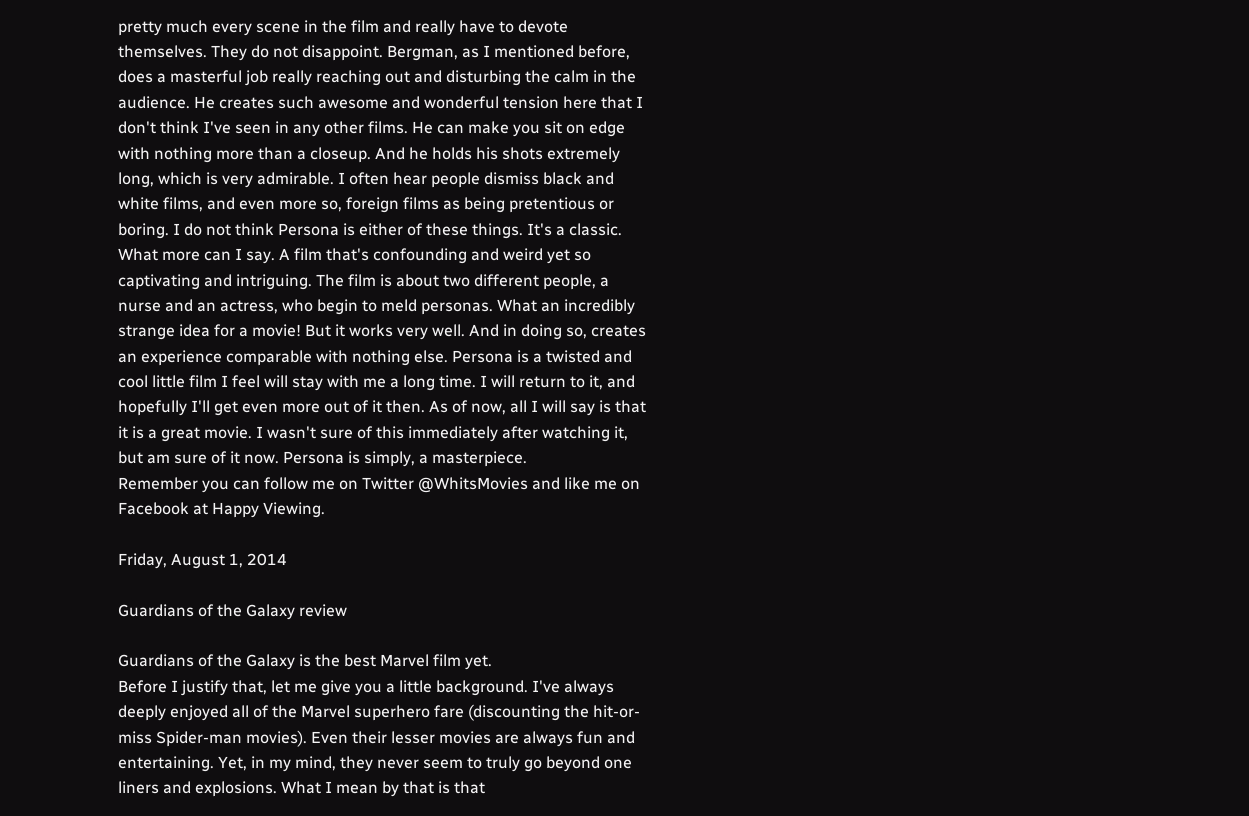pretty much every scene in the film and really have to devote themselves. They do not disappoint. Bergman, as I mentioned before, does a masterful job really reaching out and disturbing the calm in the audience. He creates such awesome and wonderful tension here that I don't think I've seen in any other films. He can make you sit on edge with nothing more than a closeup. And he holds his shots extremely long, which is very admirable. I often hear people dismiss black and white films, and even more so, foreign films as being pretentious or boring. I do not think Persona is either of these things. It's a classic. What more can I say. A film that's confounding and weird yet so captivating and intriguing. The film is about two different people, a nurse and an actress, who begin to meld personas. What an incredibly strange idea for a movie! But it works very well. And in doing so, creates an experience comparable with nothing else. Persona is a twisted and cool little film I feel will stay with me a long time. I will return to it, and hopefully I'll get even more out of it then. As of now, all I will say is that it is a great movie. I wasn't sure of this immediately after watching it, but am sure of it now. Persona is simply, a masterpiece.
Remember you can follow me on Twitter @WhitsMovies and like me on Facebook at Happy Viewing.

Friday, August 1, 2014

Guardians of the Galaxy review

Guardians of the Galaxy is the best Marvel film yet.
Before I justify that, let me give you a little background. I've always deeply enjoyed all of the Marvel superhero fare (discounting the hit-or-miss Spider-man movies). Even their lesser movies are always fun and entertaining. Yet, in my mind, they never seem to truly go beyond one liners and explosions. What I mean by that is that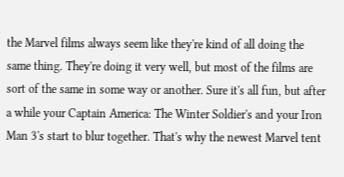the Marvel films always seem like they're kind of all doing the same thing. They're doing it very well, but most of the films are sort of the same in some way or another. Sure it's all fun, but after a while your Captain America: The Winter Soldier's and your Iron Man 3's start to blur together. That's why the newest Marvel tent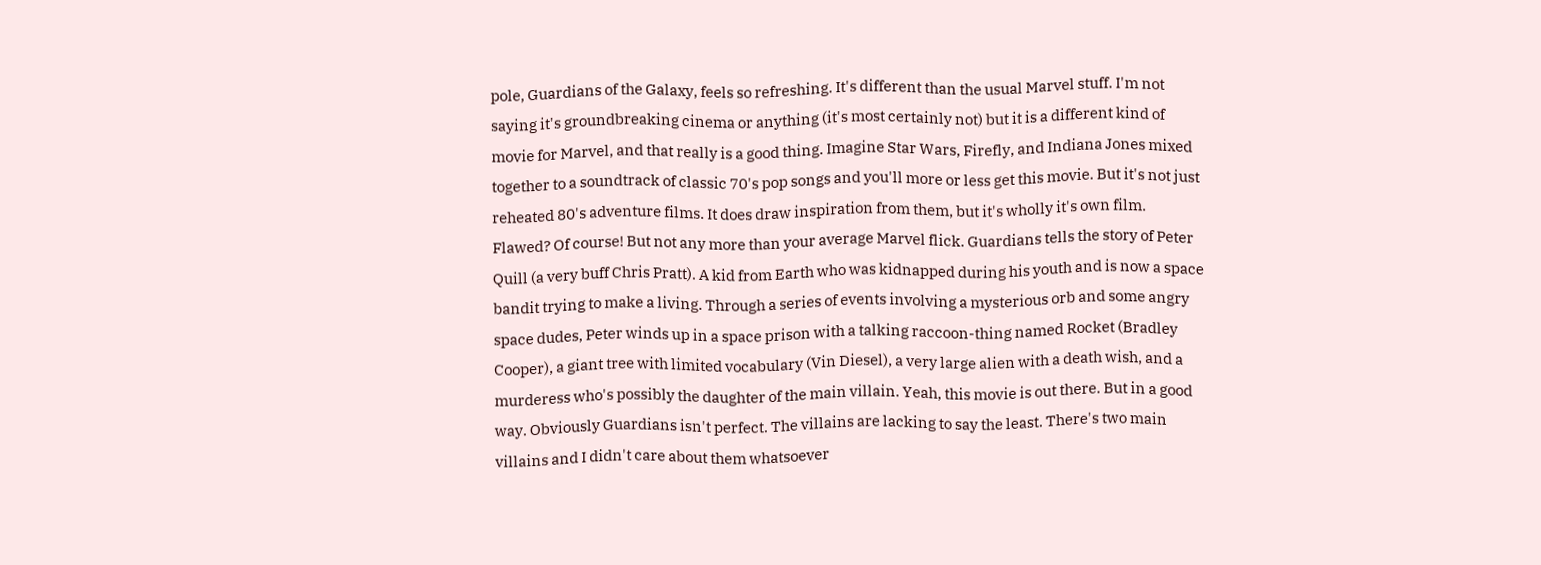pole, Guardians of the Galaxy, feels so refreshing. It's different than the usual Marvel stuff. I'm not saying it's groundbreaking cinema or anything (it's most certainly not) but it is a different kind of movie for Marvel, and that really is a good thing. Imagine Star Wars, Firefly, and Indiana Jones mixed together to a soundtrack of classic 70's pop songs and you'll more or less get this movie. But it's not just reheated 80's adventure films. It does draw inspiration from them, but it's wholly it's own film. Flawed? Of course! But not any more than your average Marvel flick. Guardians tells the story of Peter Quill (a very buff Chris Pratt). A kid from Earth who was kidnapped during his youth and is now a space bandit trying to make a living. Through a series of events involving a mysterious orb and some angry space dudes, Peter winds up in a space prison with a talking raccoon-thing named Rocket (Bradley Cooper), a giant tree with limited vocabulary (Vin Diesel), a very large alien with a death wish, and a murderess who's possibly the daughter of the main villain. Yeah, this movie is out there. But in a good way. Obviously Guardians isn't perfect. The villains are lacking to say the least. There's two main villains and I didn't care about them whatsoever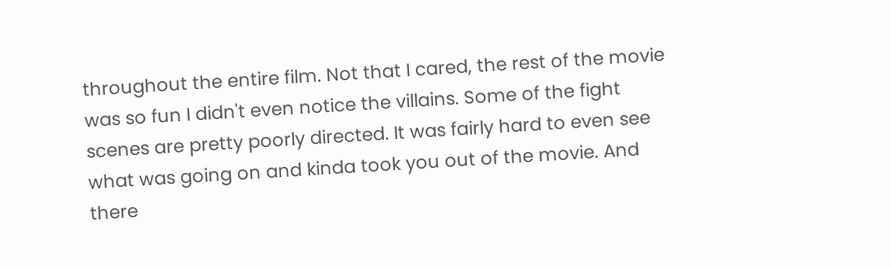throughout the entire film. Not that I cared, the rest of the movie was so fun I didn't even notice the villains. Some of the fight scenes are pretty poorly directed. It was fairly hard to even see what was going on and kinda took you out of the movie. And there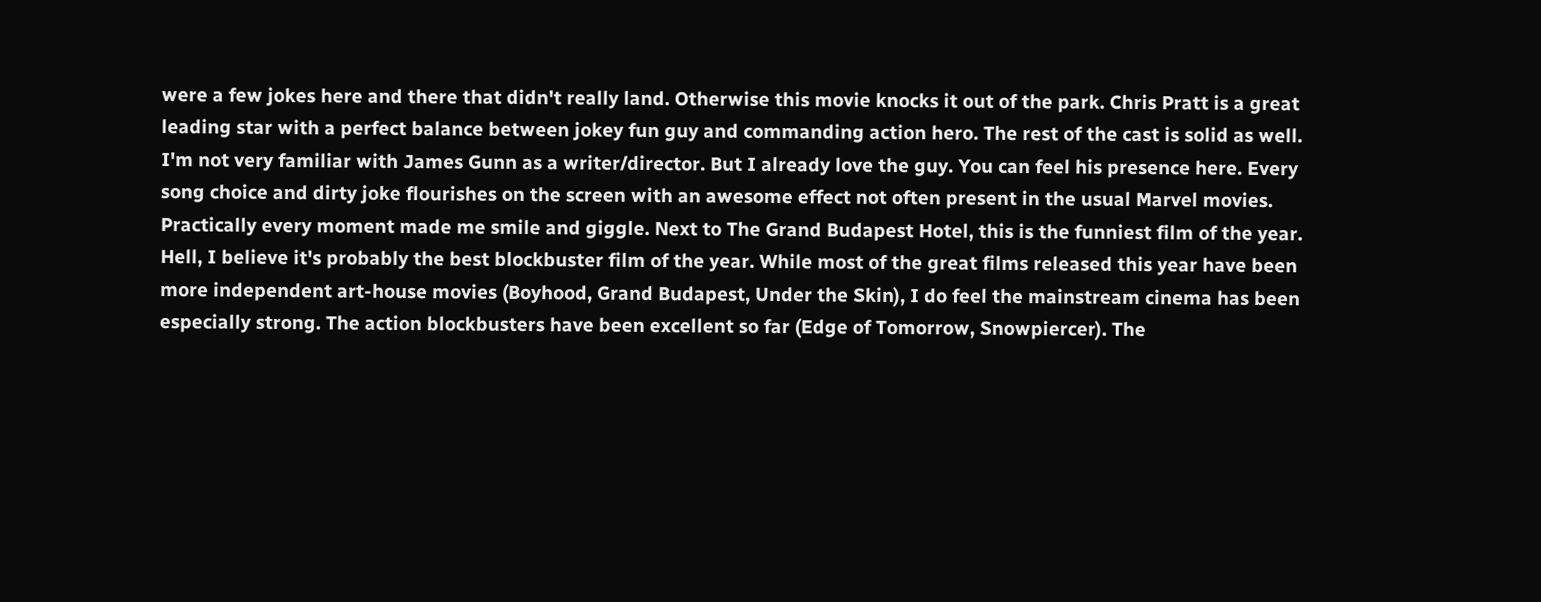were a few jokes here and there that didn't really land. Otherwise this movie knocks it out of the park. Chris Pratt is a great leading star with a perfect balance between jokey fun guy and commanding action hero. The rest of the cast is solid as well. I'm not very familiar with James Gunn as a writer/director. But I already love the guy. You can feel his presence here. Every song choice and dirty joke flourishes on the screen with an awesome effect not often present in the usual Marvel movies. Practically every moment made me smile and giggle. Next to The Grand Budapest Hotel, this is the funniest film of the year. Hell, I believe it's probably the best blockbuster film of the year. While most of the great films released this year have been more independent art-house movies (Boyhood, Grand Budapest, Under the Skin), I do feel the mainstream cinema has been especially strong. The action blockbusters have been excellent so far (Edge of Tomorrow, Snowpiercer). The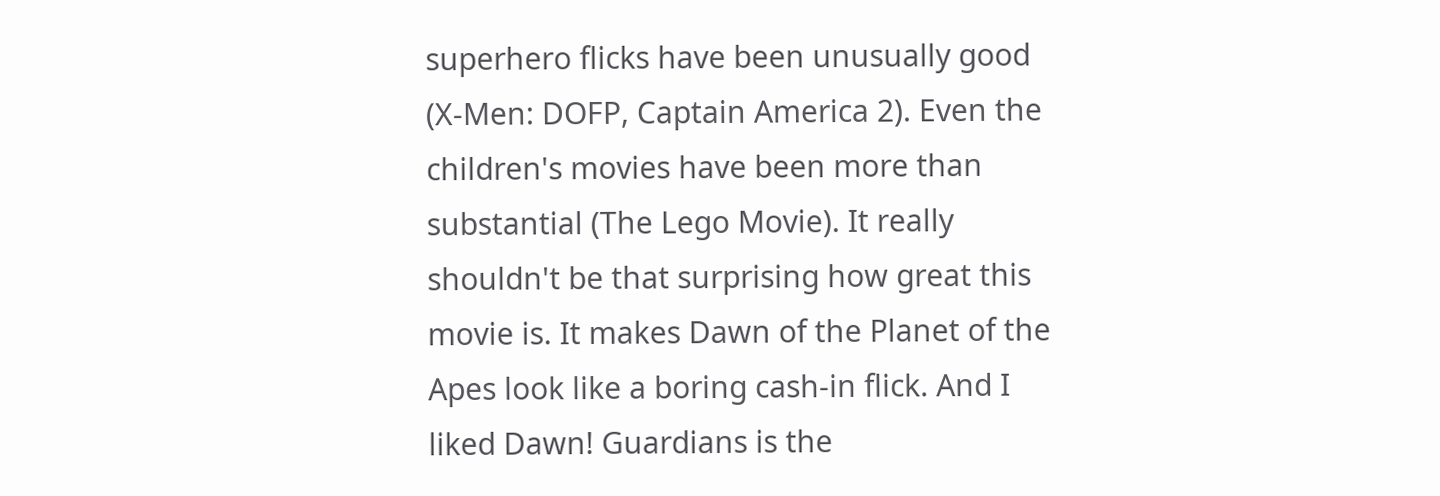superhero flicks have been unusually good (X-Men: DOFP, Captain America 2). Even the children's movies have been more than substantial (The Lego Movie). It really shouldn't be that surprising how great this movie is. It makes Dawn of the Planet of the Apes look like a boring cash-in flick. And I liked Dawn! Guardians is the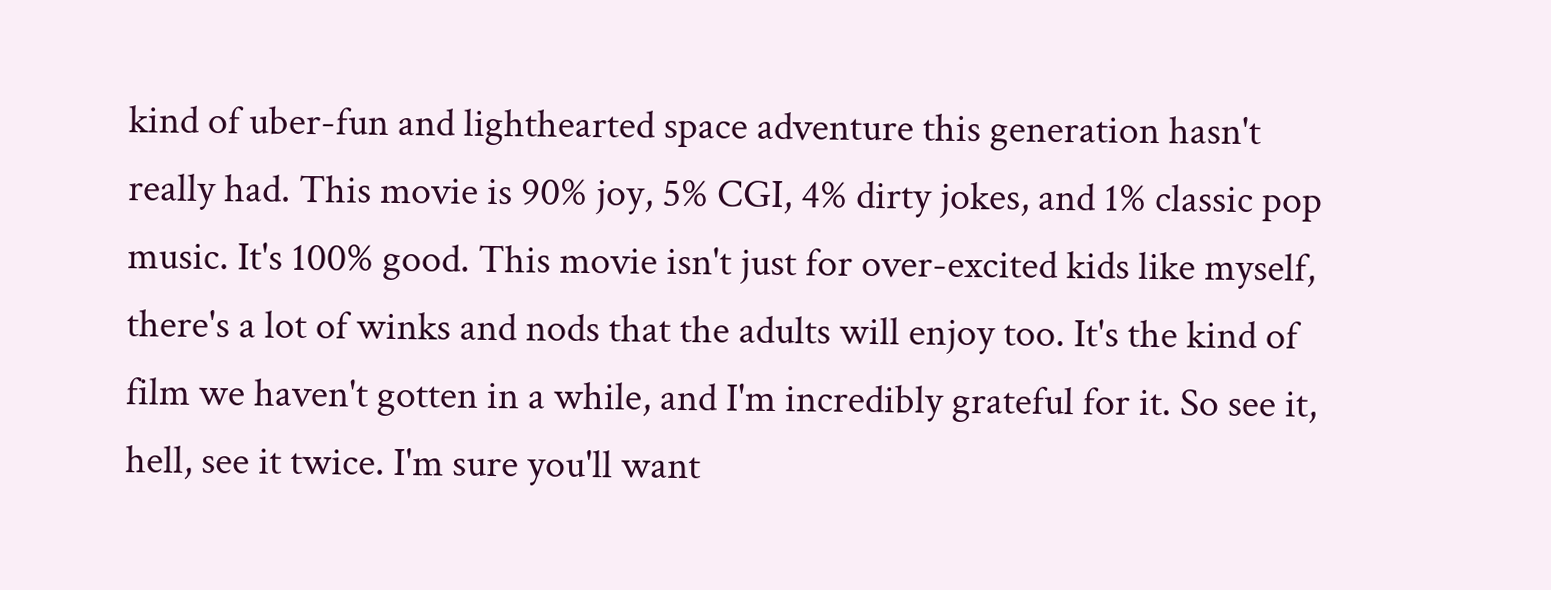kind of uber-fun and lighthearted space adventure this generation hasn't really had. This movie is 90% joy, 5% CGI, 4% dirty jokes, and 1% classic pop music. It's 100% good. This movie isn't just for over-excited kids like myself, there's a lot of winks and nods that the adults will enjoy too. It's the kind of film we haven't gotten in a while, and I'm incredibly grateful for it. So see it, hell, see it twice. I'm sure you'll want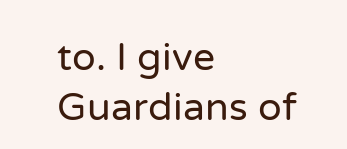to. I give Guardians of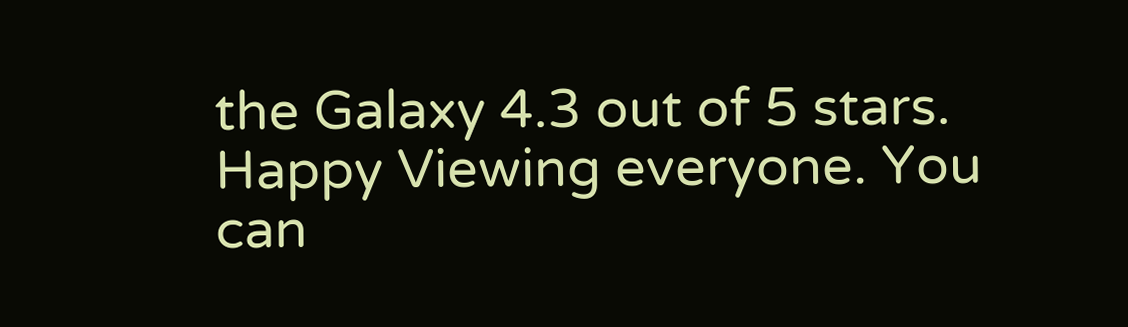the Galaxy 4.3 out of 5 stars. Happy Viewing everyone. You can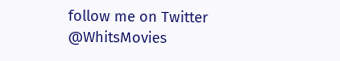follow me on Twitter @WhitsMovies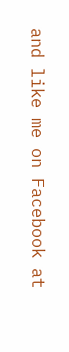and like me on Facebook at